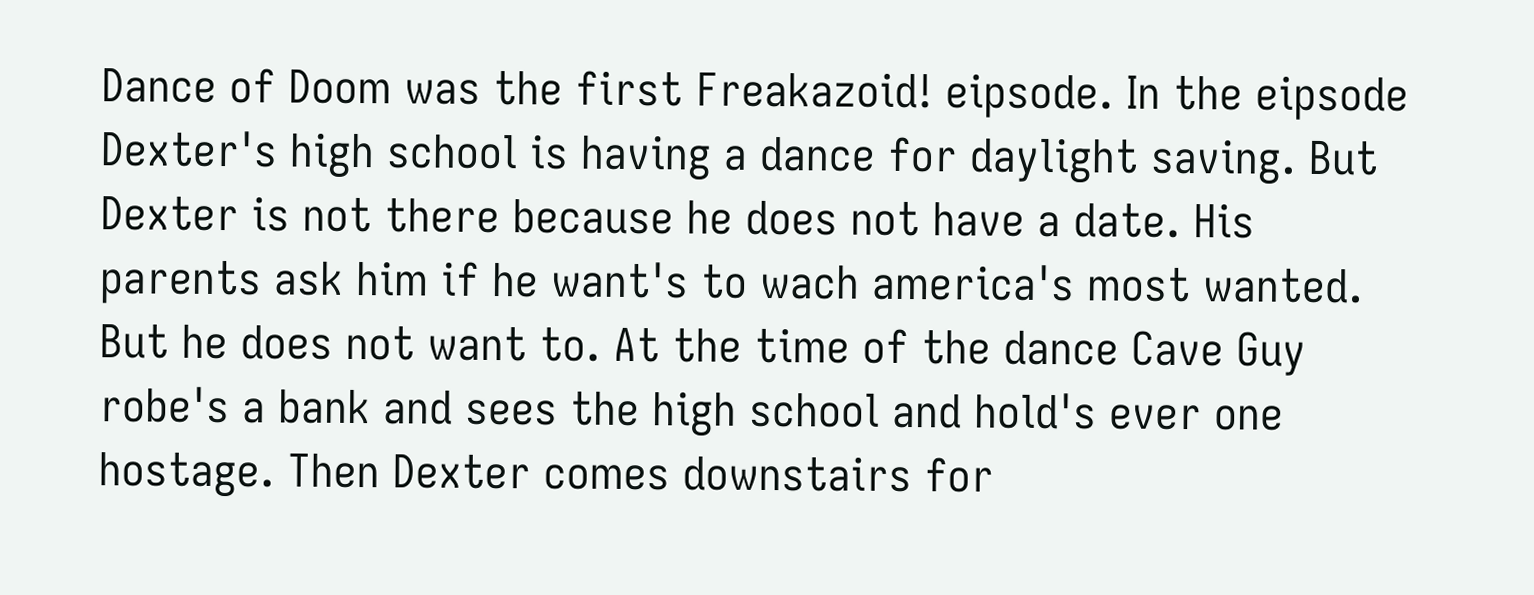Dance of Doom was the first Freakazoid! eipsode. In the eipsode Dexter's high school is having a dance for daylight saving. But Dexter is not there because he does not have a date. His parents ask him if he want's to wach america's most wanted. But he does not want to. At the time of the dance Cave Guy robe's a bank and sees the high school and hold's ever one hostage. Then Dexter comes downstairs for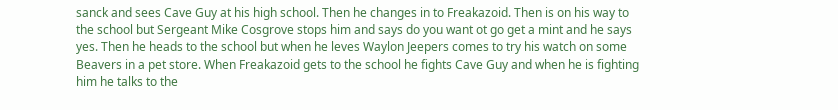sanck and sees Cave Guy at his high school. Then he changes in to Freakazoid. Then is on his way to the school but Sergeant Mike Cosgrove stops him and says do you want ot go get a mint and he says yes. Then he heads to the school but when he leves Waylon Jeepers comes to try his watch on some Beavers in a pet store. When Freakazoid gets to the school he fights Cave Guy and when he is fighting him he talks to the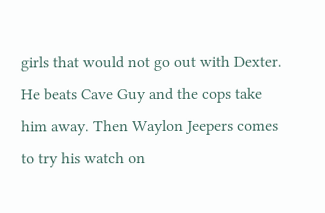girls that would not go out with Dexter. He beats Cave Guy and the cops take him away. Then Waylon Jeepers comes to try his watch on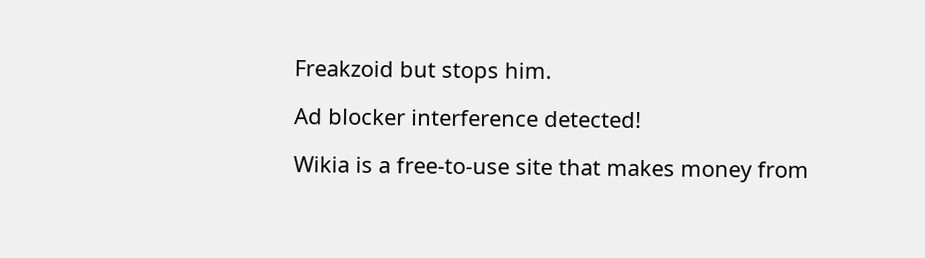Freakzoid but stops him.

Ad blocker interference detected!

Wikia is a free-to-use site that makes money from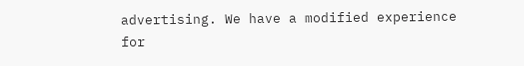advertising. We have a modified experience for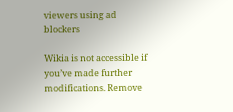viewers using ad blockers

Wikia is not accessible if you’ve made further modifications. Remove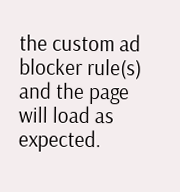the custom ad blocker rule(s) and the page will load as expected.